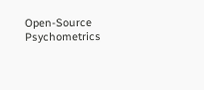Open-Source Psychometrics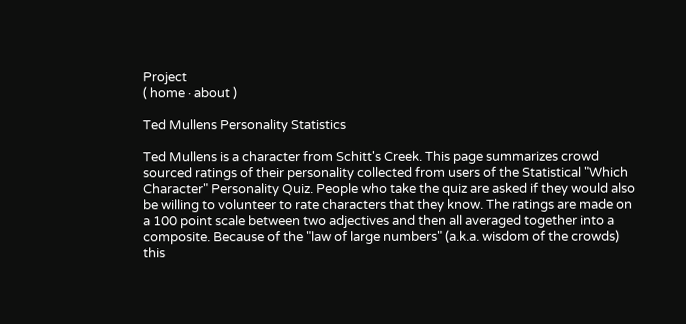Project
( home · about )

Ted Mullens Personality Statistics

Ted Mullens is a character from Schitt's Creek. This page summarizes crowd sourced ratings of their personality collected from users of the Statistical "Which Character" Personality Quiz. People who take the quiz are asked if they would also be willing to volunteer to rate characters that they know. The ratings are made on a 100 point scale between two adjectives and then all averaged together into a composite. Because of the "law of large numbers" (a.k.a. wisdom of the crowds) this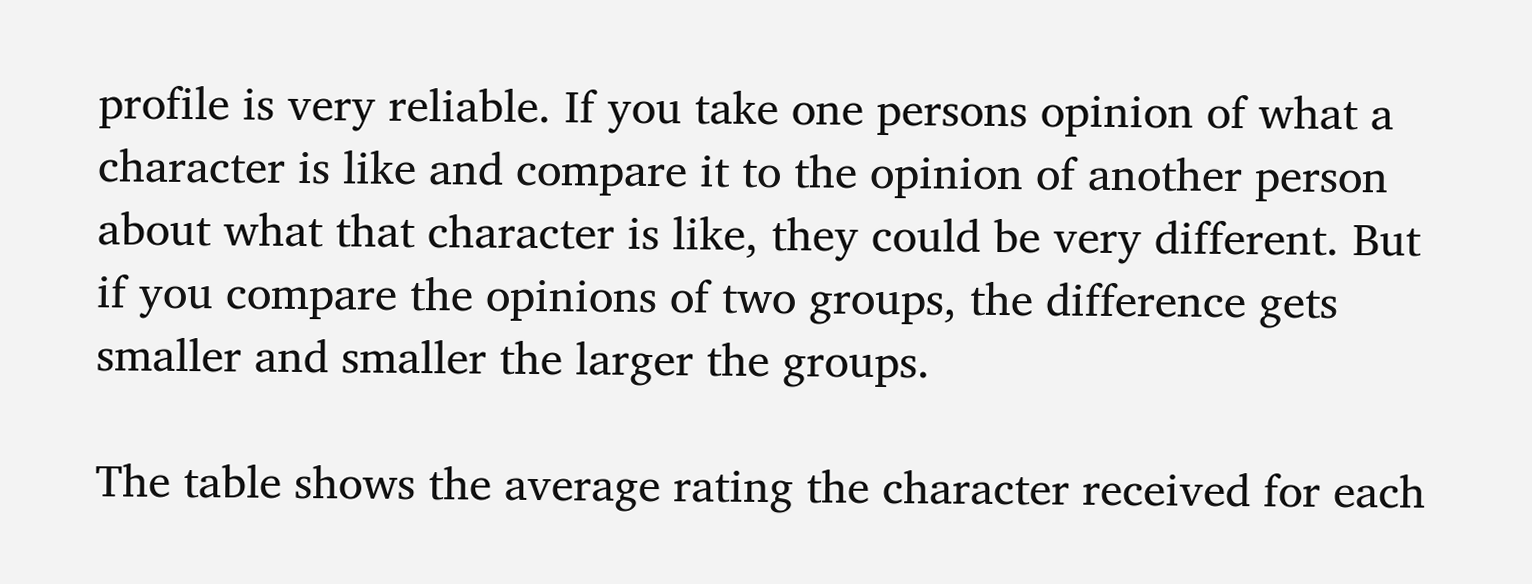profile is very reliable. If you take one persons opinion of what a character is like and compare it to the opinion of another person about what that character is like, they could be very different. But if you compare the opinions of two groups, the difference gets smaller and smaller the larger the groups.

The table shows the average rating the character received for each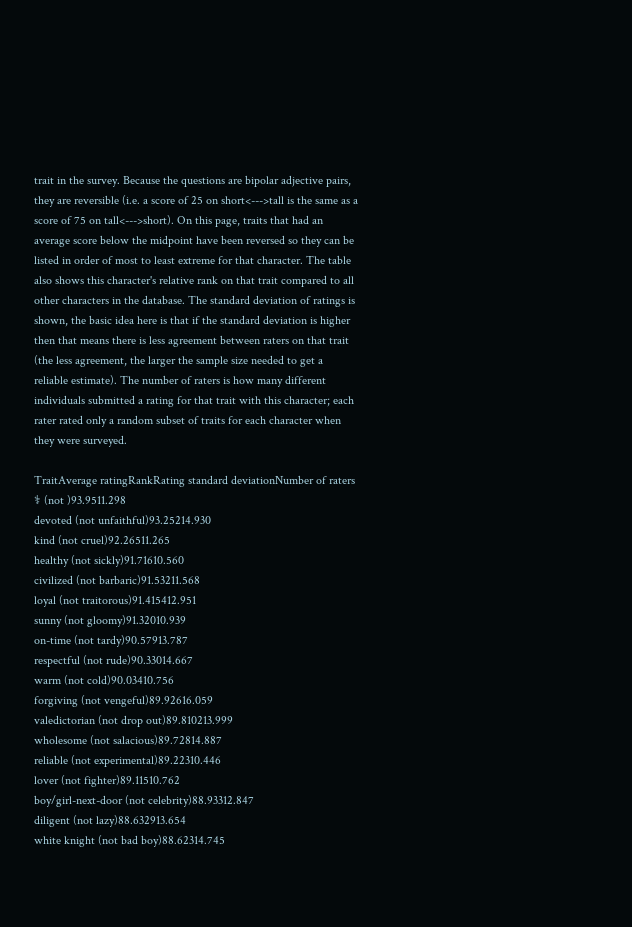trait in the survey. Because the questions are bipolar adjective pairs, they are reversible (i.e. a score of 25 on short<--->tall is the same as a score of 75 on tall<--->short). On this page, traits that had an average score below the midpoint have been reversed so they can be listed in order of most to least extreme for that character. The table also shows this character's relative rank on that trait compared to all other characters in the database. The standard deviation of ratings is shown, the basic idea here is that if the standard deviation is higher then that means there is less agreement between raters on that trait (the less agreement, the larger the sample size needed to get a reliable estimate). The number of raters is how many different individuals submitted a rating for that trait with this character; each rater rated only a random subset of traits for each character when they were surveyed.

TraitAverage ratingRankRating standard deviationNumber of raters
⚕ (not )93.9511.298
devoted (not unfaithful)93.25214.930
kind (not cruel)92.26511.265
healthy (not sickly)91.71610.560
civilized (not barbaric)91.53211.568
loyal (not traitorous)91.415412.951
sunny (not gloomy)91.32010.939
on-time (not tardy)90.57913.787
respectful (not rude)90.33014.667
warm (not cold)90.03410.756
forgiving (not vengeful)89.92616.059
valedictorian (not drop out)89.810213.999
wholesome (not salacious)89.72814.887
reliable (not experimental)89.22310.446
lover (not fighter)89.11510.762
boy/girl-next-door (not celebrity)88.93312.847
diligent (not lazy)88.632913.654
white knight (not bad boy)88.62314.745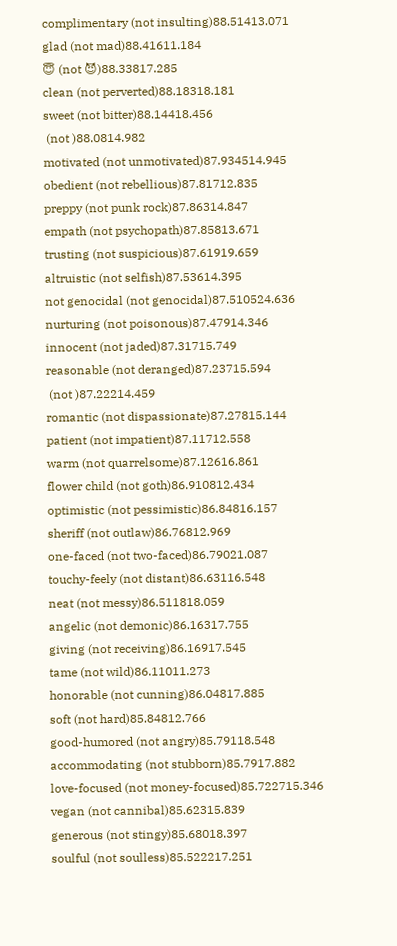complimentary (not insulting)88.51413.071
glad (not mad)88.41611.184
😇 (not 😈)88.33817.285
clean (not perverted)88.18318.181
sweet (not bitter)88.14418.456
 (not )88.0814.982
motivated (not unmotivated)87.934514.945
obedient (not rebellious)87.81712.835
preppy (not punk rock)87.86314.847
empath (not psychopath)87.85813.671
trusting (not suspicious)87.61919.659
altruistic (not selfish)87.53614.395
not genocidal (not genocidal)87.510524.636
nurturing (not poisonous)87.47914.346
innocent (not jaded)87.31715.749
reasonable (not deranged)87.23715.594
 (not )87.22214.459
romantic (not dispassionate)87.27815.144
patient (not impatient)87.11712.558
warm (not quarrelsome)87.12616.861
flower child (not goth)86.910812.434
optimistic (not pessimistic)86.84816.157
sheriff (not outlaw)86.76812.969
one-faced (not two-faced)86.79021.087
touchy-feely (not distant)86.63116.548
neat (not messy)86.511818.059
angelic (not demonic)86.16317.755
giving (not receiving)86.16917.545
tame (not wild)86.11011.273
honorable (not cunning)86.04817.885
soft (not hard)85.84812.766
good-humored (not angry)85.79118.548
accommodating (not stubborn)85.7917.882
love-focused (not money-focused)85.722715.346
vegan (not cannibal)85.62315.839
generous (not stingy)85.68018.397
soulful (not soulless)85.522217.251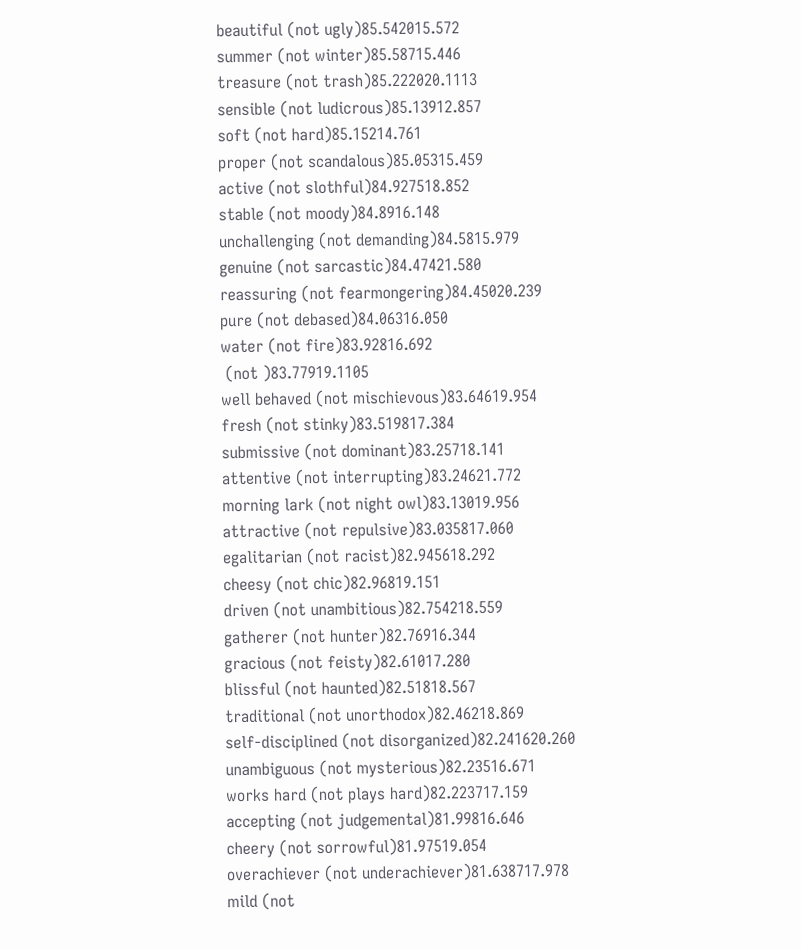beautiful (not ugly)85.542015.572
summer (not winter)85.58715.446
treasure (not trash)85.222020.1113
sensible (not ludicrous)85.13912.857
soft (not hard)85.15214.761
proper (not scandalous)85.05315.459
active (not slothful)84.927518.852
stable (not moody)84.8916.148
unchallenging (not demanding)84.5815.979
genuine (not sarcastic)84.47421.580
reassuring (not fearmongering)84.45020.239
pure (not debased)84.06316.050
water (not fire)83.92816.692
 (not )83.77919.1105
well behaved (not mischievous)83.64619.954
fresh (not stinky)83.519817.384
submissive (not dominant)83.25718.141
attentive (not interrupting)83.24621.772
morning lark (not night owl)83.13019.956
attractive (not repulsive)83.035817.060
egalitarian (not racist)82.945618.292
cheesy (not chic)82.96819.151
driven (not unambitious)82.754218.559
gatherer (not hunter)82.76916.344
gracious (not feisty)82.61017.280
blissful (not haunted)82.51818.567
traditional (not unorthodox)82.46218.869
self-disciplined (not disorganized)82.241620.260
unambiguous (not mysterious)82.23516.671
works hard (not plays hard)82.223717.159
accepting (not judgemental)81.99816.646
cheery (not sorrowful)81.97519.054
overachiever (not underachiever)81.638717.978
mild (not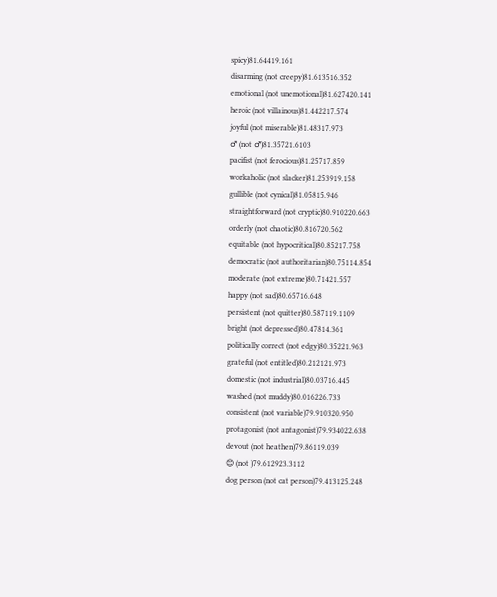spicy)81.64419.161
disarming (not creepy)81.613516.352
emotional (not unemotional)81.627420.141
heroic (not villainous)81.442217.574
joyful (not miserable)81.48317.973
♂ (not ♂)81.35721.6103
pacifist (not ferocious)81.25717.859
workaholic (not slacker)81.253919.158
gullible (not cynical)81.05815.946
straightforward (not cryptic)80.910220.663
orderly (not chaotic)80.816720.562
equitable (not hypocritical)80.85217.758
democratic (not authoritarian)80.75114.854
moderate (not extreme)80.71421.557
happy (not sad)80.65716.648
persistent (not quitter)80.587119.1109
bright (not depressed)80.47814.361
politically correct (not edgy)80.35221.963
grateful (not entitled)80.212121.973
domestic (not industrial)80.03716.445
washed (not muddy)80.016226.733
consistent (not variable)79.910320.950
protagonist (not antagonist)79.934022.638
devout (not heathen)79.86119.039
😊 (not )79.612923.3112
dog person (not cat person)79.413125.248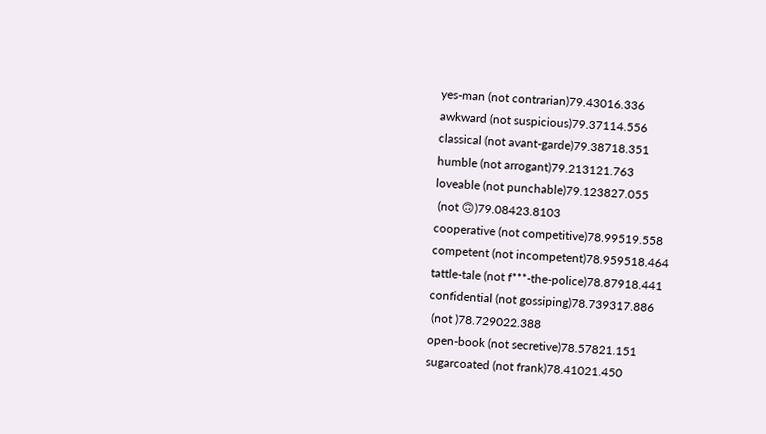yes-man (not contrarian)79.43016.336
awkward (not suspicious)79.37114.556
classical (not avant-garde)79.38718.351
humble (not arrogant)79.213121.763
loveable (not punchable)79.123827.055
 (not 🙃)79.08423.8103
cooperative (not competitive)78.99519.558
competent (not incompetent)78.959518.464
tattle-tale (not f***-the-police)78.87918.441
confidential (not gossiping)78.739317.886
 (not )78.729022.388
open-book (not secretive)78.57821.151
sugarcoated (not frank)78.41021.450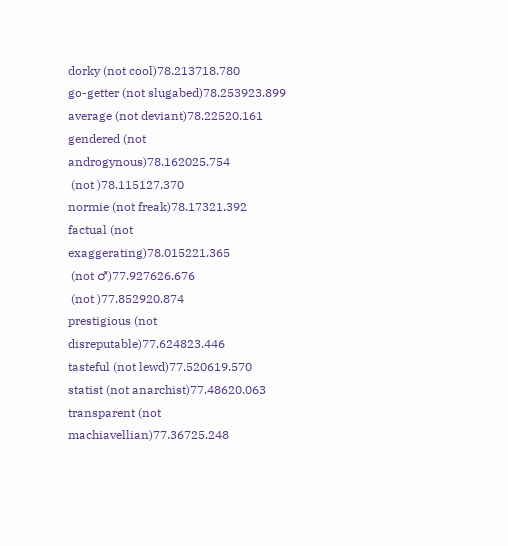dorky (not cool)78.213718.780
go-getter (not slugabed)78.253923.899
average (not deviant)78.22520.161
gendered (not androgynous)78.162025.754
 (not )78.115127.370
normie (not freak)78.17321.392
factual (not exaggerating)78.015221.365
 (not ♂)77.927626.676
 (not )77.852920.874
prestigious (not disreputable)77.624823.446
tasteful (not lewd)77.520619.570
statist (not anarchist)77.48620.063
transparent (not machiavellian)77.36725.248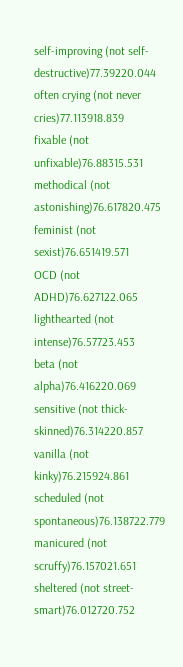self-improving (not self-destructive)77.39220.044
often crying (not never cries)77.113918.839
fixable (not unfixable)76.88315.531
methodical (not astonishing)76.617820.475
feminist (not sexist)76.651419.571
OCD (not ADHD)76.627122.065
lighthearted (not intense)76.57723.453
beta (not alpha)76.416220.069
sensitive (not thick-skinned)76.314220.857
vanilla (not kinky)76.215924.861
scheduled (not spontaneous)76.138722.779
manicured (not scruffy)76.157021.651
sheltered (not street-smart)76.012720.752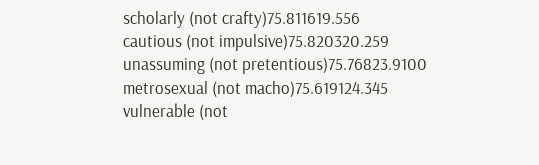scholarly (not crafty)75.811619.556
cautious (not impulsive)75.820320.259
unassuming (not pretentious)75.76823.9100
metrosexual (not macho)75.619124.345
vulnerable (not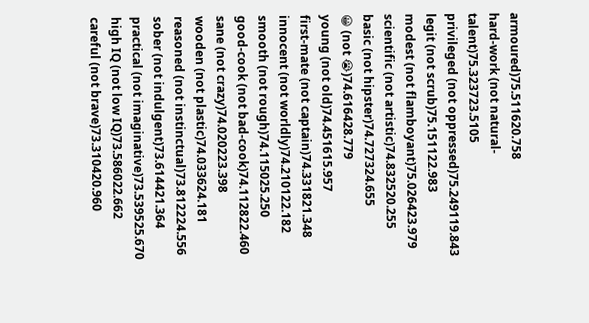armoured)75.511620.758
hard-work (not natural-talent)75.323723.5105
privileged (not oppressed)75.249119.843
legit (not scrub)75.151122.983
modest (not flamboyant)75.026423.979
scientific (not artistic)74.832520.255
basic (not hipster)74.727324.655
😀 (not 😭)74.616428.779
young (not old)74.451615.957
first-mate (not captain)74.331821.348
innocent (not worldly)74.210122.182
smooth (not rough)74.115025.250
good-cook (not bad-cook)74.112822.460
sane (not crazy)74.020223.398
wooden (not plastic)74.033624.181
reasoned (not instinctual)73.812224.556
sober (not indulgent)73.614421.364
practical (not imaginative)73.539525.670
high IQ (not low IQ)73.586022.662
careful (not brave)73.310420.960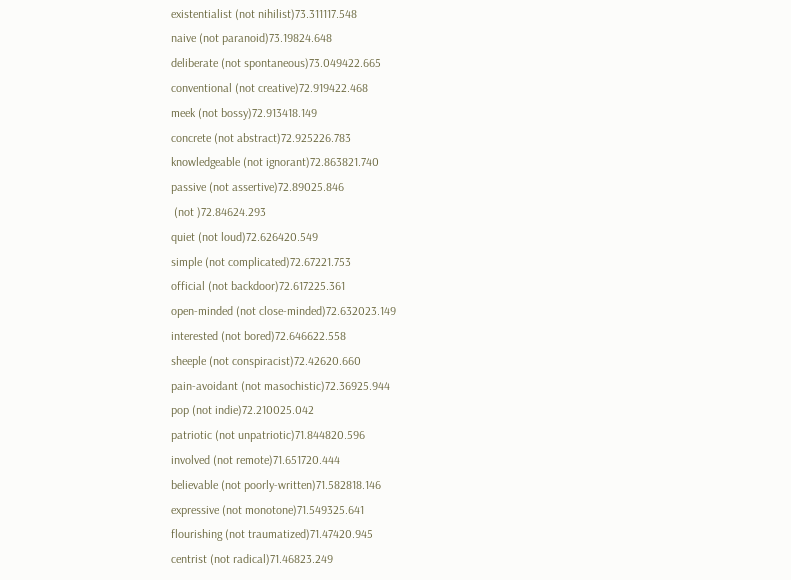existentialist (not nihilist)73.311117.548
naive (not paranoid)73.19824.648
deliberate (not spontaneous)73.049422.665
conventional (not creative)72.919422.468
meek (not bossy)72.913418.149
concrete (not abstract)72.925226.783
knowledgeable (not ignorant)72.863821.740
passive (not assertive)72.89025.846
 (not )72.84624.293
quiet (not loud)72.626420.549
simple (not complicated)72.67221.753
official (not backdoor)72.617225.361
open-minded (not close-minded)72.632023.149
interested (not bored)72.646622.558
sheeple (not conspiracist)72.42620.660
pain-avoidant (not masochistic)72.36925.944
pop (not indie)72.210025.042
patriotic (not unpatriotic)71.844820.596
involved (not remote)71.651720.444
believable (not poorly-written)71.582818.146
expressive (not monotone)71.549325.641
flourishing (not traumatized)71.47420.945
centrist (not radical)71.46823.249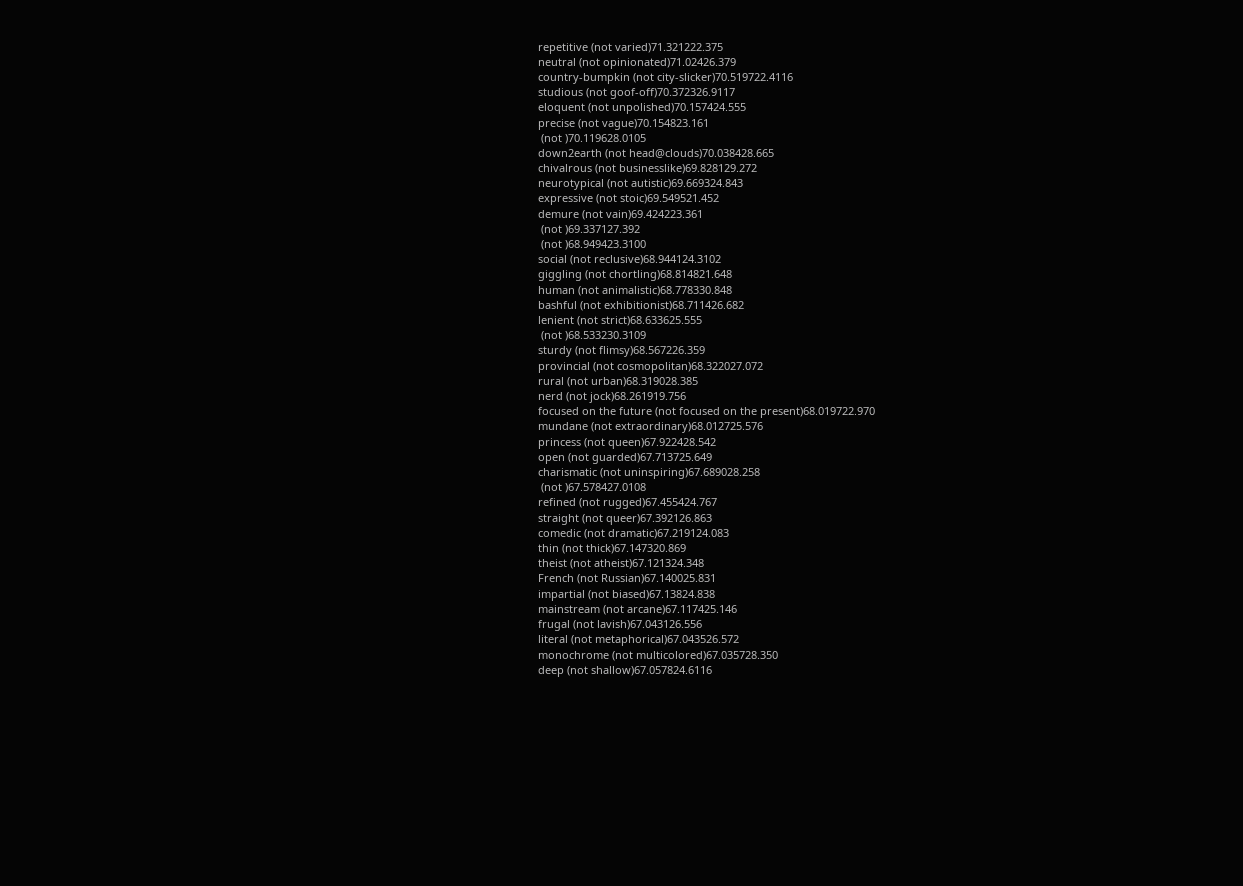repetitive (not varied)71.321222.375
neutral (not opinionated)71.02426.379
country-bumpkin (not city-slicker)70.519722.4116
studious (not goof-off)70.372326.9117
eloquent (not unpolished)70.157424.555
precise (not vague)70.154823.161
 (not )70.119628.0105
down2earth (not head@clouds)70.038428.665
chivalrous (not businesslike)69.828129.272
neurotypical (not autistic)69.669324.843
expressive (not stoic)69.549521.452
demure (not vain)69.424223.361
 (not )69.337127.392
 (not )68.949423.3100
social (not reclusive)68.944124.3102
giggling (not chortling)68.814821.648
human (not animalistic)68.778330.848
bashful (not exhibitionist)68.711426.682
lenient (not strict)68.633625.555
 (not )68.533230.3109
sturdy (not flimsy)68.567226.359
provincial (not cosmopolitan)68.322027.072
rural (not urban)68.319028.385
nerd (not jock)68.261919.756
focused on the future (not focused on the present)68.019722.970
mundane (not extraordinary)68.012725.576
princess (not queen)67.922428.542
open (not guarded)67.713725.649
charismatic (not uninspiring)67.689028.258
 (not )67.578427.0108
refined (not rugged)67.455424.767
straight (not queer)67.392126.863
comedic (not dramatic)67.219124.083
thin (not thick)67.147320.869
theist (not atheist)67.121324.348
French (not Russian)67.140025.831
impartial (not biased)67.13824.838
mainstream (not arcane)67.117425.146
frugal (not lavish)67.043126.556
literal (not metaphorical)67.043526.572
monochrome (not multicolored)67.035728.350
deep (not shallow)67.057824.6116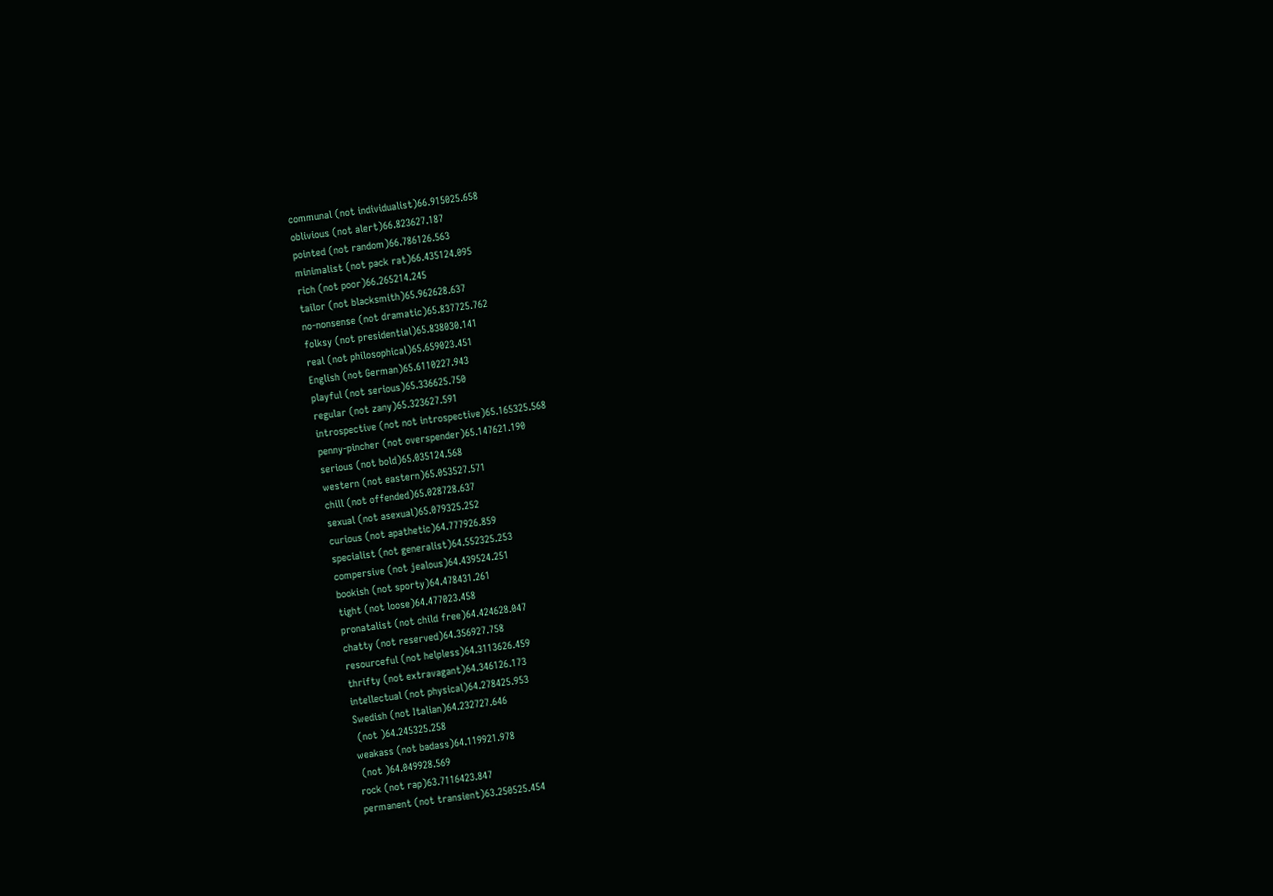communal (not individualist)66.915025.658
oblivious (not alert)66.823627.187
pointed (not random)66.786126.563
minimalist (not pack rat)66.435124.095
rich (not poor)66.265214.245
tailor (not blacksmith)65.962628.637
no-nonsense (not dramatic)65.837725.762
folksy (not presidential)65.838030.141
real (not philosophical)65.659023.451
English (not German)65.6110227.943
playful (not serious)65.336625.750
regular (not zany)65.323627.591
introspective (not not introspective)65.165325.568
penny-pincher (not overspender)65.147621.190
serious (not bold)65.035124.568
western (not eastern)65.053527.571
chill (not offended)65.028728.637
sexual (not asexual)65.079325.252
curious (not apathetic)64.777926.859
specialist (not generalist)64.552325.253
compersive (not jealous)64.439524.251
bookish (not sporty)64.478431.261
tight (not loose)64.477023.458
pronatalist (not child free)64.424628.047
chatty (not reserved)64.356927.758
resourceful (not helpless)64.3113626.459
thrifty (not extravagant)64.346126.173
intellectual (not physical)64.278425.953
Swedish (not Italian)64.232727.646
 (not )64.245325.258
weakass (not badass)64.119921.978
 (not )64.049928.569
rock (not rap)63.7116423.847
permanent (not transient)63.250525.454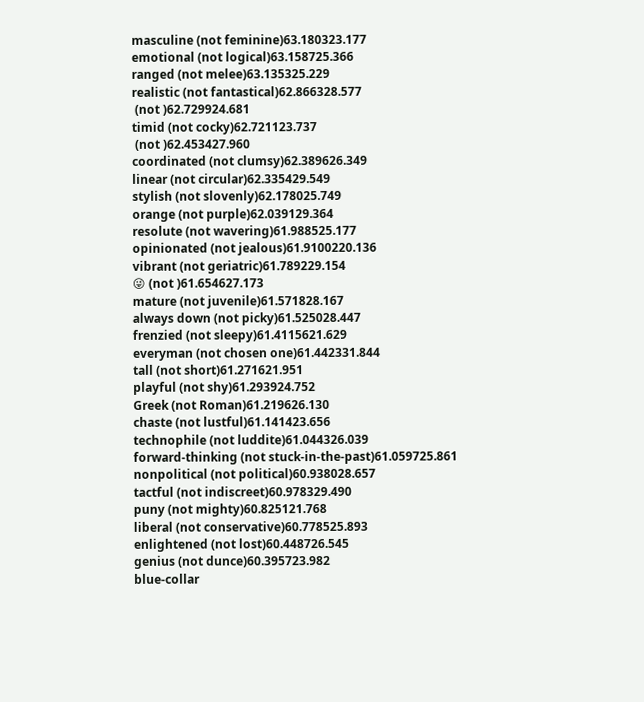masculine (not feminine)63.180323.177
emotional (not logical)63.158725.366
ranged (not melee)63.135325.229
realistic (not fantastical)62.866328.577
 (not )62.729924.681
timid (not cocky)62.721123.737
 (not )62.453427.960
coordinated (not clumsy)62.389626.349
linear (not circular)62.335429.549
stylish (not slovenly)62.178025.749
orange (not purple)62.039129.364
resolute (not wavering)61.988525.177
opinionated (not jealous)61.9100220.136
vibrant (not geriatric)61.789229.154
😜 (not )61.654627.173
mature (not juvenile)61.571828.167
always down (not picky)61.525028.447
frenzied (not sleepy)61.4115621.629
everyman (not chosen one)61.442331.844
tall (not short)61.271621.951
playful (not shy)61.293924.752
Greek (not Roman)61.219626.130
chaste (not lustful)61.141423.656
technophile (not luddite)61.044326.039
forward-thinking (not stuck-in-the-past)61.059725.861
nonpolitical (not political)60.938028.657
tactful (not indiscreet)60.978329.490
puny (not mighty)60.825121.768
liberal (not conservative)60.778525.893
enlightened (not lost)60.448726.545
genius (not dunce)60.395723.982
blue-collar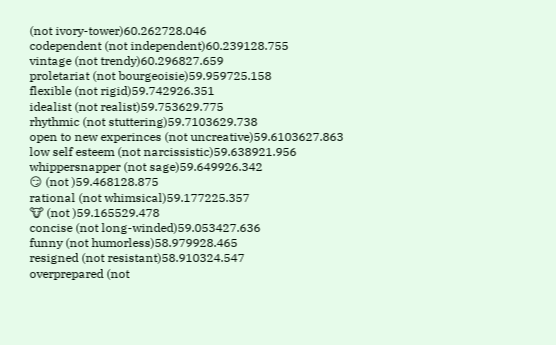(not ivory-tower)60.262728.046
codependent (not independent)60.239128.755
vintage (not trendy)60.296827.659
proletariat (not bourgeoisie)59.959725.158
flexible (not rigid)59.742926.351
idealist (not realist)59.753629.775
rhythmic (not stuttering)59.7103629.738
open to new experinces (not uncreative)59.6103627.863
low self esteem (not narcissistic)59.638921.956
whippersnapper (not sage)59.649926.342
😏 (not )59.468128.875
rational (not whimsical)59.177225.357
🐮 (not )59.165529.478
concise (not long-winded)59.053427.636
funny (not humorless)58.979928.465
resigned (not resistant)58.910324.547
overprepared (not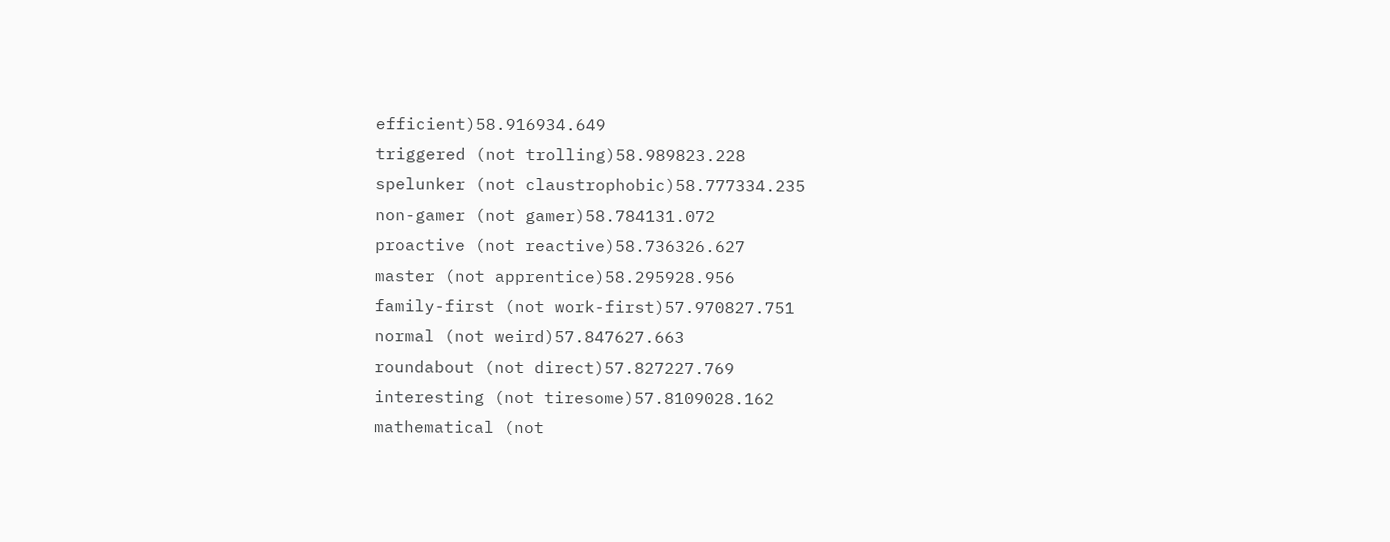efficient)58.916934.649
triggered (not trolling)58.989823.228
spelunker (not claustrophobic)58.777334.235
non-gamer (not gamer)58.784131.072
proactive (not reactive)58.736326.627
master (not apprentice)58.295928.956
family-first (not work-first)57.970827.751
normal (not weird)57.847627.663
roundabout (not direct)57.827227.769
interesting (not tiresome)57.8109028.162
mathematical (not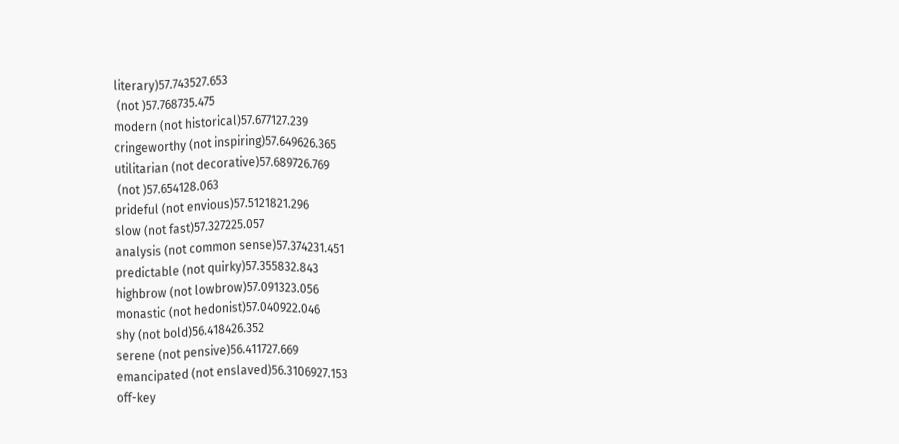literary)57.743527.653
 (not )57.768735.475
modern (not historical)57.677127.239
cringeworthy (not inspiring)57.649626.365
utilitarian (not decorative)57.689726.769
 (not )57.654128.063
prideful (not envious)57.5121821.296
slow (not fast)57.327225.057
analysis (not common sense)57.374231.451
predictable (not quirky)57.355832.843
highbrow (not lowbrow)57.091323.056
monastic (not hedonist)57.040922.046
shy (not bold)56.418426.352
serene (not pensive)56.411727.669
emancipated (not enslaved)56.3106927.153
off-key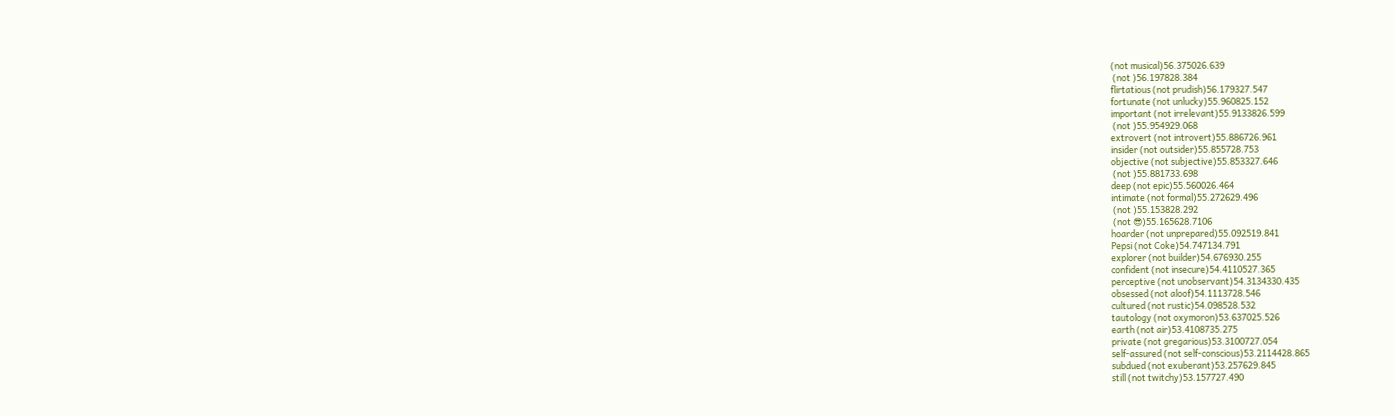(not musical)56.375026.639
 (not )56.197828.384
flirtatious (not prudish)56.179327.547
fortunate (not unlucky)55.960825.152
important (not irrelevant)55.9133826.599
 (not )55.954929.068
extrovert (not introvert)55.886726.961
insider (not outsider)55.855728.753
objective (not subjective)55.853327.646
 (not )55.881733.698
deep (not epic)55.560026.464
intimate (not formal)55.272629.496
 (not )55.153828.292
 (not 😎)55.165628.7106
hoarder (not unprepared)55.092519.841
Pepsi (not Coke)54.747134.791
explorer (not builder)54.676930.255
confident (not insecure)54.4110527.365
perceptive (not unobservant)54.3134330.435
obsessed (not aloof)54.1113728.546
cultured (not rustic)54.098528.532
tautology (not oxymoron)53.637025.526
earth (not air)53.4108735.275
private (not gregarious)53.3100727.054
self-assured (not self-conscious)53.2114428.865
subdued (not exuberant)53.257629.845
still (not twitchy)53.157727.490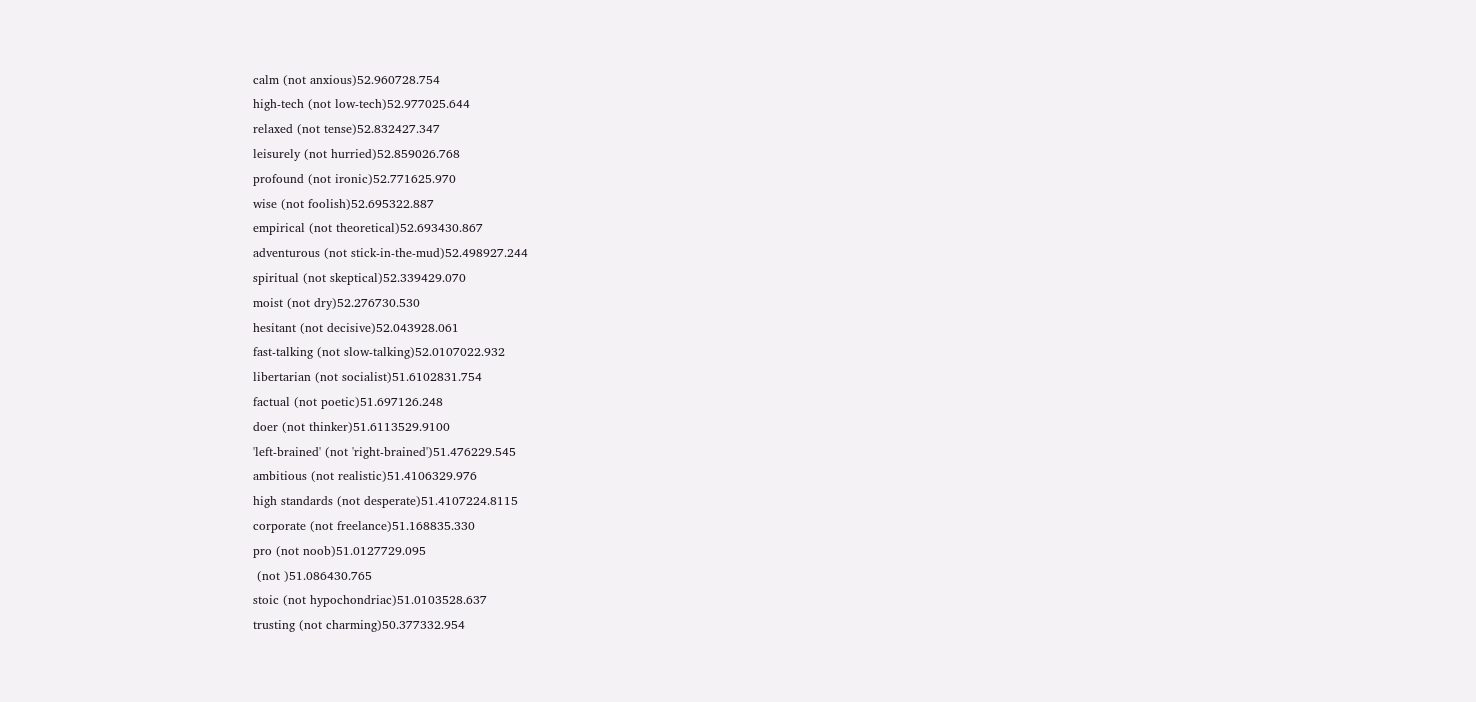calm (not anxious)52.960728.754
high-tech (not low-tech)52.977025.644
relaxed (not tense)52.832427.347
leisurely (not hurried)52.859026.768
profound (not ironic)52.771625.970
wise (not foolish)52.695322.887
empirical (not theoretical)52.693430.867
adventurous (not stick-in-the-mud)52.498927.244
spiritual (not skeptical)52.339429.070
moist (not dry)52.276730.530
hesitant (not decisive)52.043928.061
fast-talking (not slow-talking)52.0107022.932
libertarian (not socialist)51.6102831.754
factual (not poetic)51.697126.248
doer (not thinker)51.6113529.9100
'left-brained' (not 'right-brained')51.476229.545
ambitious (not realistic)51.4106329.976
high standards (not desperate)51.4107224.8115
corporate (not freelance)51.168835.330
pro (not noob)51.0127729.095
 (not )51.086430.765
stoic (not hypochondriac)51.0103528.637
trusting (not charming)50.377332.954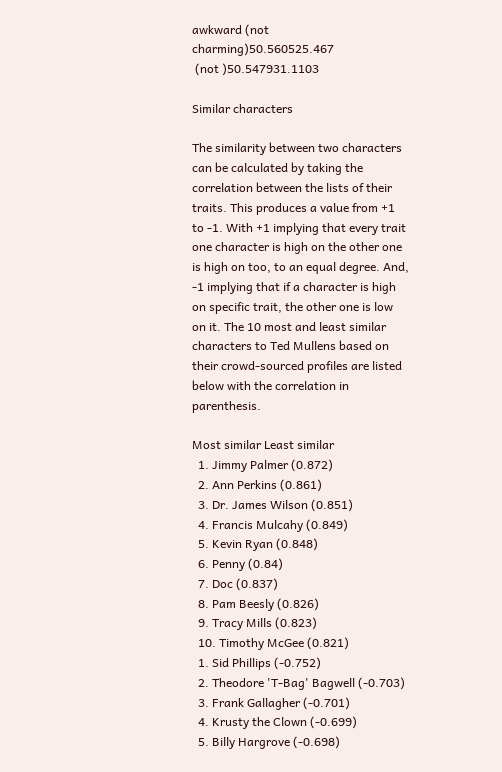awkward (not charming)50.560525.467
 (not )50.547931.1103

Similar characters

The similarity between two characters can be calculated by taking the correlation between the lists of their traits. This produces a value from +1 to -1. With +1 implying that every trait one character is high on the other one is high on too, to an equal degree. And, -1 implying that if a character is high on specific trait, the other one is low on it. The 10 most and least similar characters to Ted Mullens based on their crowd-sourced profiles are listed below with the correlation in parenthesis.

Most similar Least similar
  1. Jimmy Palmer (0.872)
  2. Ann Perkins (0.861)
  3. Dr. James Wilson (0.851)
  4. Francis Mulcahy (0.849)
  5. Kevin Ryan (0.848)
  6. Penny (0.84)
  7. Doc (0.837)
  8. Pam Beesly (0.826)
  9. Tracy Mills (0.823)
  10. Timothy McGee (0.821)
  1. Sid Phillips (-0.752)
  2. Theodore 'T-Bag' Bagwell (-0.703)
  3. Frank Gallagher (-0.701)
  4. Krusty the Clown (-0.699)
  5. Billy Hargrove (-0.698)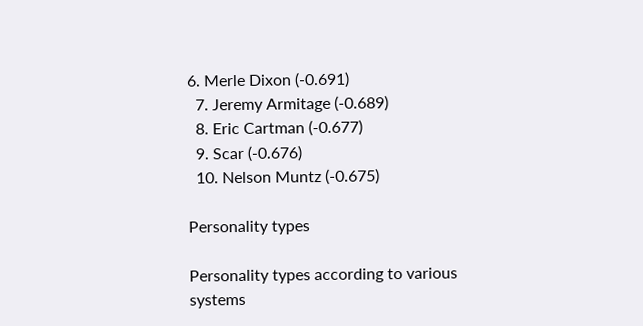6. Merle Dixon (-0.691)
  7. Jeremy Armitage (-0.689)
  8. Eric Cartman (-0.677)
  9. Scar (-0.676)
  10. Nelson Muntz (-0.675)

Personality types

Personality types according to various systems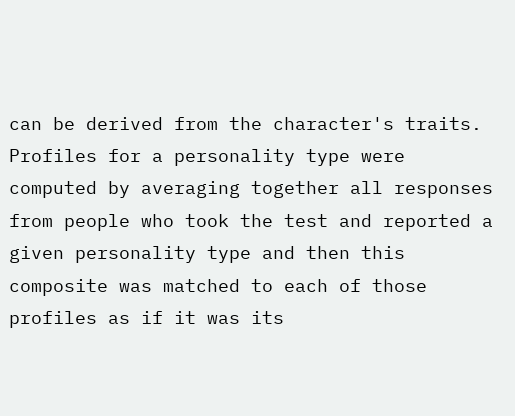can be derived from the character's traits. Profiles for a personality type were computed by averaging together all responses from people who took the test and reported a given personality type and then this composite was matched to each of those profiles as if it was its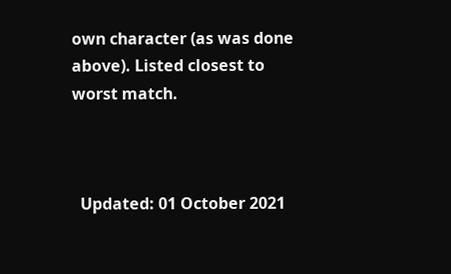own character (as was done above). Listed closest to worst match.



  Updated: 01 October 2021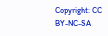Copyright: CC BY-NC-SA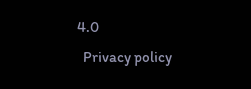4.0
  Privacy policy